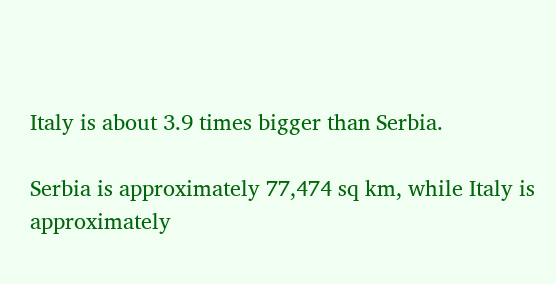Italy is about 3.9 times bigger than Serbia.

Serbia is approximately 77,474 sq km, while Italy is approximately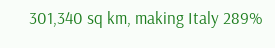301,340 sq km, making Italy 289%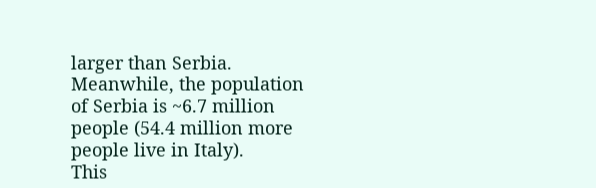larger than Serbia. Meanwhile, the population of Serbia is ~6.7 million people (54.4 million more people live in Italy).
This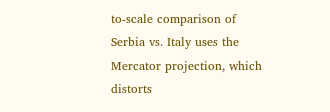to-scale comparison of Serbia vs. Italy uses the Mercator projection, which distorts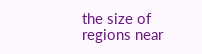the size of regions near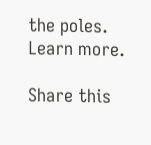the poles. Learn more.

Share this